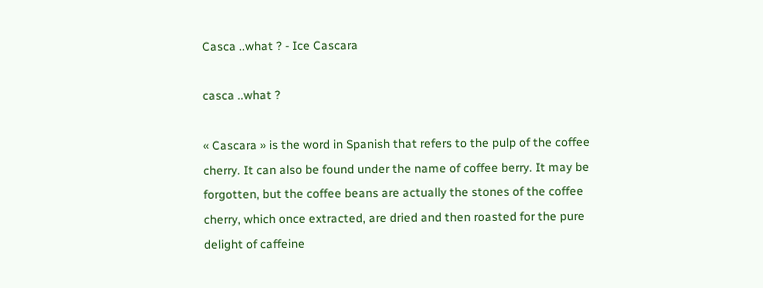Casca ..what ? - Ice Cascara

casca ..what ?

« Cascara » is the word in Spanish that refers to the pulp of the coffee cherry. It can also be found under the name of coffee berry. It may be forgotten, but the coffee beans are actually the stones of the coffee cherry, which once extracted, are dried and then roasted for the pure delight of caffeine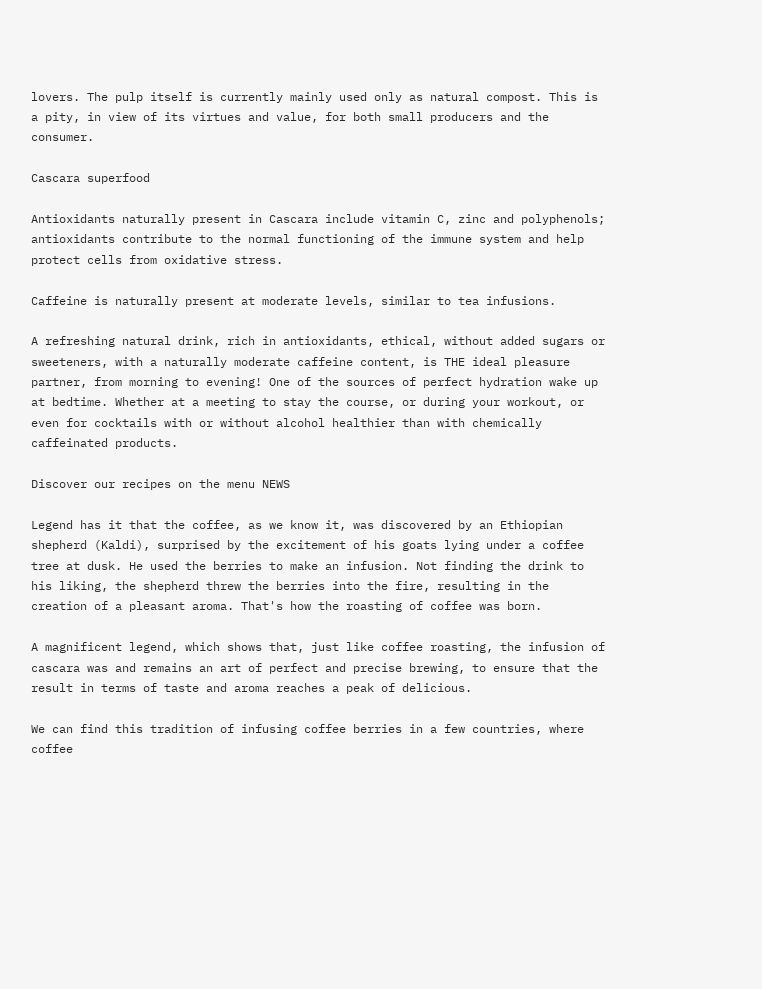lovers. The pulp itself is currently mainly used only as natural compost. This is a pity, in view of its virtues and value, for both small producers and the consumer.

Cascara superfood

Antioxidants naturally present in Cascara include vitamin C, zinc and polyphenols; antioxidants contribute to the normal functioning of the immune system and help protect cells from oxidative stress.

Caffeine is naturally present at moderate levels, similar to tea infusions.

A refreshing natural drink, rich in antioxidants, ethical, without added sugars or sweeteners, with a naturally moderate caffeine content, is THE ideal pleasure partner, from morning to evening! One of the sources of perfect hydration wake up at bedtime. Whether at a meeting to stay the course, or during your workout, or even for cocktails with or without alcohol healthier than with chemically caffeinated products.

Discover our recipes on the menu NEWS

Legend has it that the coffee, as we know it, was discovered by an Ethiopian shepherd (Kaldi), surprised by the excitement of his goats lying under a coffee tree at dusk. He used the berries to make an infusion. Not finding the drink to his liking, the shepherd threw the berries into the fire, resulting in the creation of a pleasant aroma. That's how the roasting of coffee was born.

A magnificent legend, which shows that, just like coffee roasting, the infusion of cascara was and remains an art of perfect and precise brewing, to ensure that the result in terms of taste and aroma reaches a peak of delicious.

We can find this tradition of infusing coffee berries in a few countries, where coffee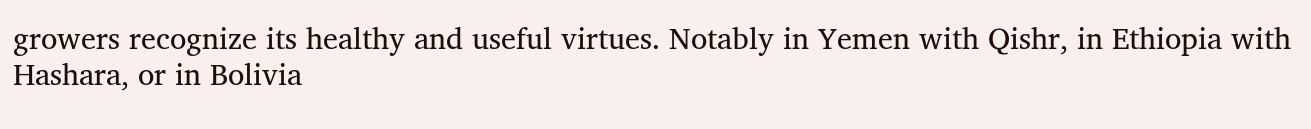growers recognize its healthy and useful virtues. Notably in Yemen with Qishr, in Ethiopia with Hashara, or in Bolivia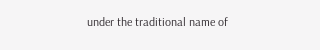under the traditional name of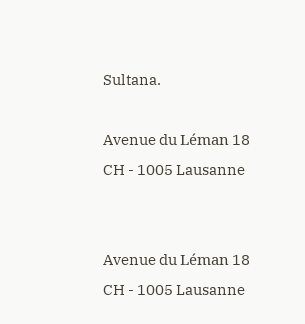Sultana.

Avenue du Léman 18
CH - 1005 Lausanne


Avenue du Léman 18
CH - 1005 Lausanne